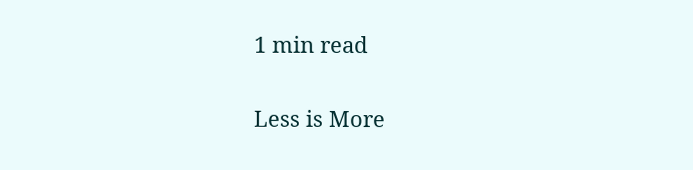1 min read

Less is More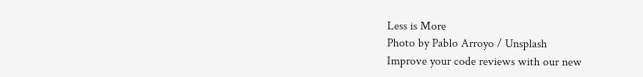Less is More
Photo by Pablo Arroyo / Unsplash
Improve your code reviews with our new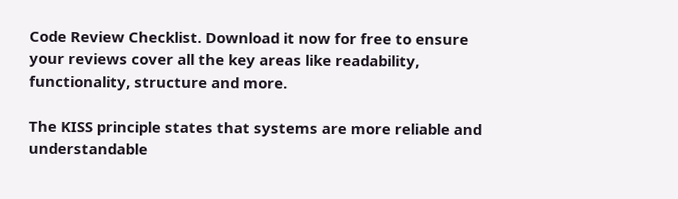Code Review Checklist. Download it now for free to ensure your reviews cover all the key areas like readability, functionality, structure and more.

The KISS principle states that systems are more reliable and understandable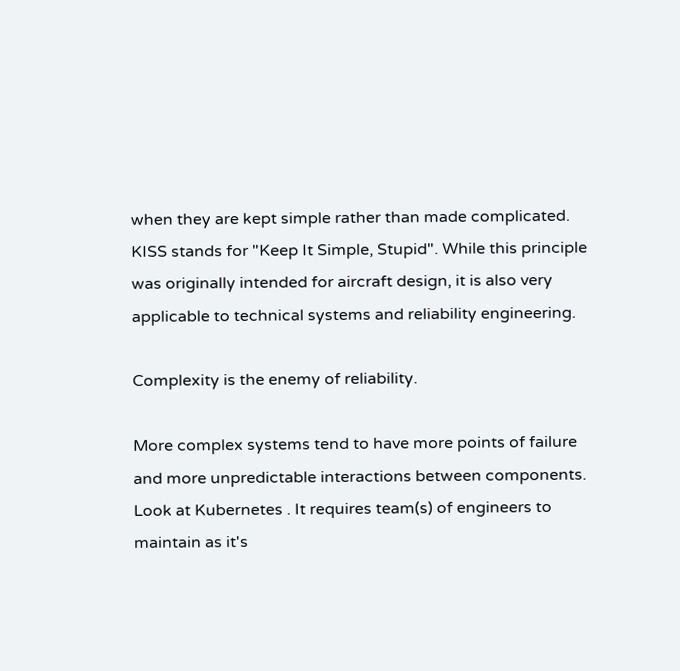when they are kept simple rather than made complicated. KISS stands for "Keep It Simple, Stupid". While this principle was originally intended for aircraft design, it is also very applicable to technical systems and reliability engineering.

Complexity is the enemy of reliability.

More complex systems tend to have more points of failure and more unpredictable interactions between components. Look at Kubernetes . It requires team(s) of engineers to maintain as it's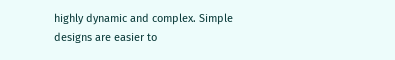highly dynamic and complex. Simple designs are easier to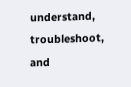understand, troubleshoot, and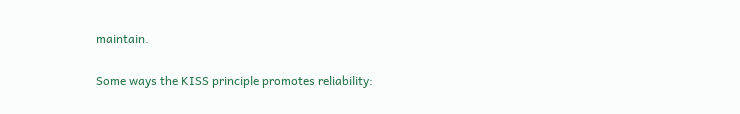maintain.

Some ways the KISS principle promotes reliability: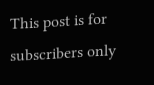This post is for subscribers only